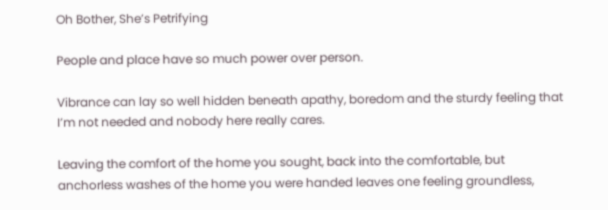Oh Bother, She’s Petrifying

People and place have so much power over person.

Vibrance can lay so well hidden beneath apathy, boredom and the sturdy feeling that I’m not needed and nobody here really cares.

Leaving the comfort of the home you sought, back into the comfortable, but anchorless washes of the home you were handed leaves one feeling groundless,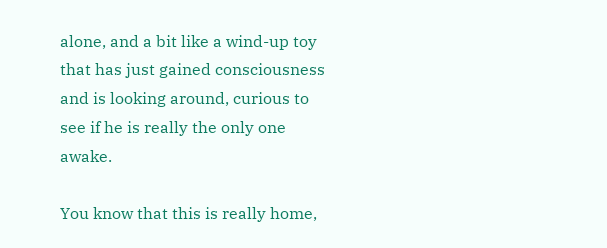alone, and a bit like a wind-up toy that has just gained consciousness and is looking around, curious to see if he is really the only one awake.

You know that this is really home,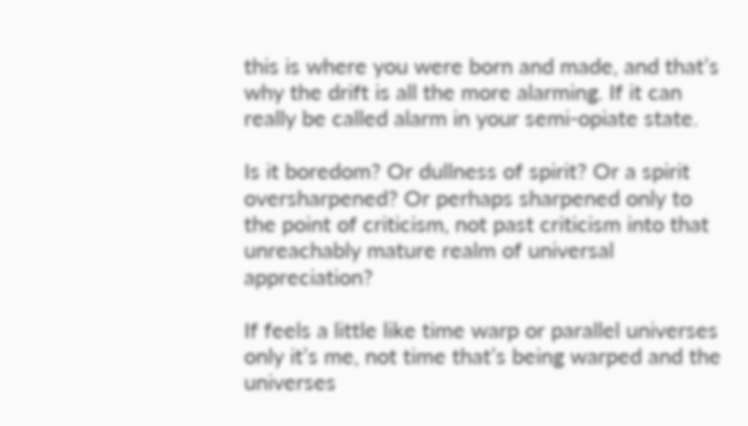this is where you were born and made, and that’s why the drift is all the more alarming. If it can really be called alarm in your semi-opiate state.

Is it boredom? Or dullness of spirit? Or a spirit oversharpened? Or perhaps sharpened only to the point of criticism, not past criticism into that unreachably mature realm of universal appreciation?

If feels a little like time warp or parallel universes only it’s me, not time that’s being warped and the universes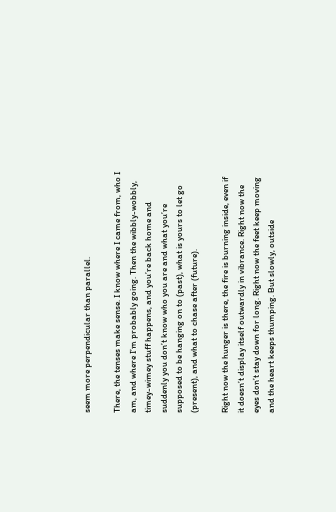seem more perpendicular than parallel.

There, the tenses make sense. I know where I came from, who I am, and where I’m probably going. Then the wibbly-wobbly, timey-wimey stuff happens, and you’re back home and suddenly you don’t know who you are and what you’re supposed to be hanging on to (past), what is yours to let go (present), and what to chase after (future).

Right now the hunger is there, the fire is burning inside, even if it doesn’t display itself outwardly in vibrance. Right now the eyes don’t stay down for long. Right now the feet keep moving and the heart keeps thumping. But slowly, outside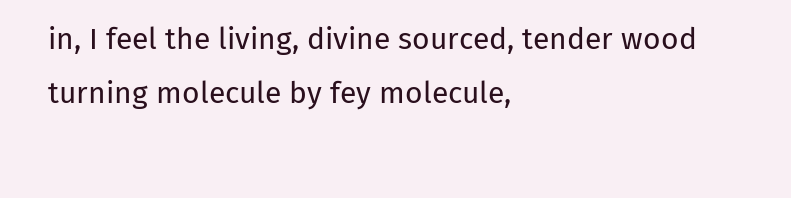in, I feel the living, divine sourced, tender wood turning molecule by fey molecule,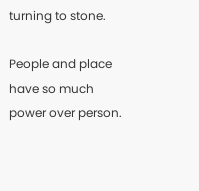turning to stone.

People and place have so much power over person.